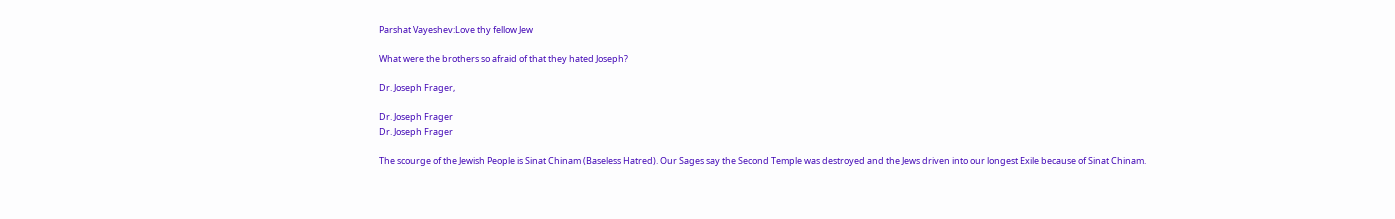Parshat Vayeshev:Love thy fellow Jew

What were the brothers so afraid of that they hated Joseph?

Dr. Joseph Frager,

Dr. Joseph Frager
Dr. Joseph Frager

The scourge of the Jewish People is Sinat Chinam (Baseless Hatred). Our Sages say the Second Temple was destroyed and the Jews driven into our longest Exile because of Sinat Chinam.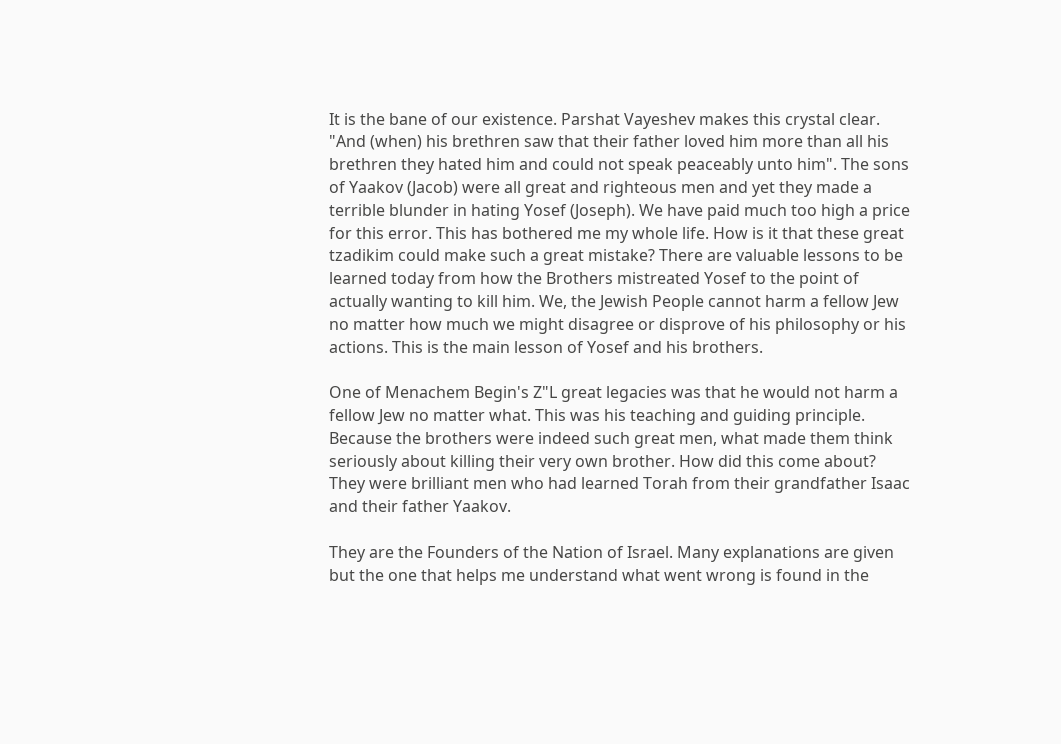It is the bane of our existence. Parshat Vayeshev makes this crystal clear. "And (when) his brethren saw that their father loved him more than all his brethren they hated him and could not speak peaceably unto him". The sons of Yaakov (Jacob) were all great and righteous men and yet they made a terrible blunder in hating Yosef (Joseph). We have paid much too high a price for this error. This has bothered me my whole life. How is it that these great tzadikim could make such a great mistake? There are valuable lessons to be learned today from how the Brothers mistreated Yosef to the point of actually wanting to kill him. We, the Jewish People cannot harm a fellow Jew no matter how much we might disagree or disprove of his philosophy or his actions. This is the main lesson of Yosef and his brothers.

One of Menachem Begin's Z"L great legacies was that he would not harm a fellow Jew no matter what. This was his teaching and guiding principle. Because the brothers were indeed such great men, what made them think seriously about killing their very own brother. How did this come about? They were brilliant men who had learned Torah from their grandfather Isaac and their father Yaakov.

They are the Founders of the Nation of Israel. Many explanations are given but the one that helps me understand what went wrong is found in the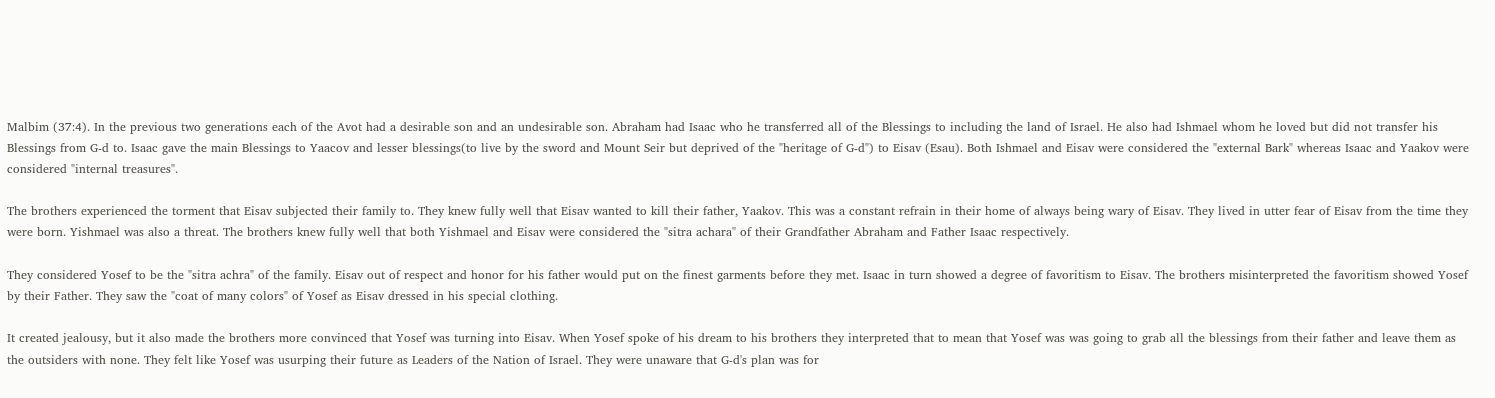Malbim (37:4). In the previous two generations each of the Avot had a desirable son and an undesirable son. Abraham had Isaac who he transferred all of the Blessings to including the land of Israel. He also had Ishmael whom he loved but did not transfer his Blessings from G-d to. Isaac gave the main Blessings to Yaacov and lesser blessings(to live by the sword and Mount Seir but deprived of the "heritage of G-d") to Eisav (Esau). Both Ishmael and Eisav were considered the "external Bark" whereas Isaac and Yaakov were considered "internal treasures".

The brothers experienced the torment that Eisav subjected their family to. They knew fully well that Eisav wanted to kill their father, Yaakov. This was a constant refrain in their home of always being wary of Eisav. They lived in utter fear of Eisav from the time they were born. Yishmael was also a threat. The brothers knew fully well that both Yishmael and Eisav were considered the "sitra achara" of their Grandfather Abraham and Father Isaac respectively.

They considered Yosef to be the "sitra achra" of the family. Eisav out of respect and honor for his father would put on the finest garments before they met. Isaac in turn showed a degree of favoritism to Eisav. The brothers misinterpreted the favoritism showed Yosef by their Father. They saw the "coat of many colors" of Yosef as Eisav dressed in his special clothing.

It created jealousy, but it also made the brothers more convinced that Yosef was turning into Eisav. When Yosef spoke of his dream to his brothers they interpreted that to mean that Yosef was was going to grab all the blessings from their father and leave them as the outsiders with none. They felt like Yosef was usurping their future as Leaders of the Nation of Israel. They were unaware that G-d's plan was for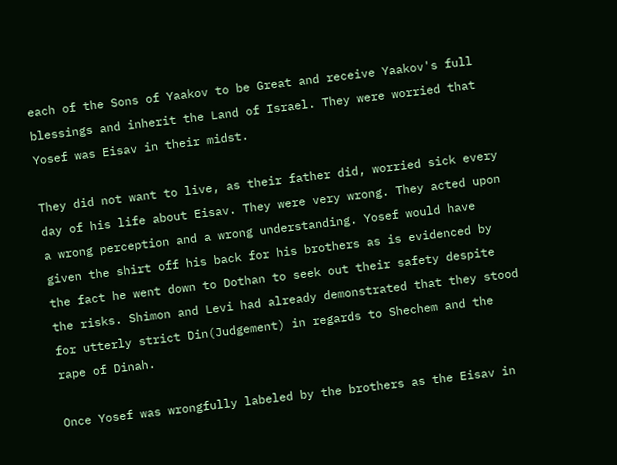each of the Sons of Yaakov to be Great and receive Yaakov's full blessings and inherit the Land of Israel. They were worried that Yosef was Eisav in their midst.

They did not want to live, as their father did, worried sick every day of his life about Eisav. They were very wrong. They acted upon a wrong perception and a wrong understanding. Yosef would have given the shirt off his back for his brothers as is evidenced by the fact he went down to Dothan to seek out their safety despite the risks. Shimon and Levi had already demonstrated that they stood for utterly strict Din(Judgement) in regards to Shechem and the rape of Dinah.

Once Yosef was wrongfully labeled by the brothers as the Eisav in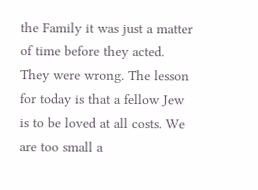the Family it was just a matter of time before they acted. They were wrong. The lesson for today is that a fellow Jew is to be loved at all costs. We are too small a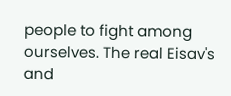people to fight among ourselves. The real Eisav's and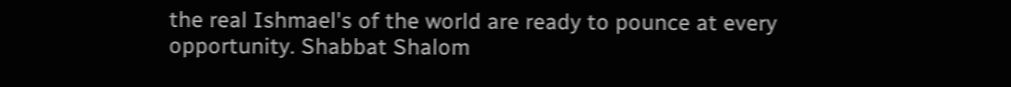the real Ishmael's of the world are ready to pounce at every opportunity. Shabbat Shalom